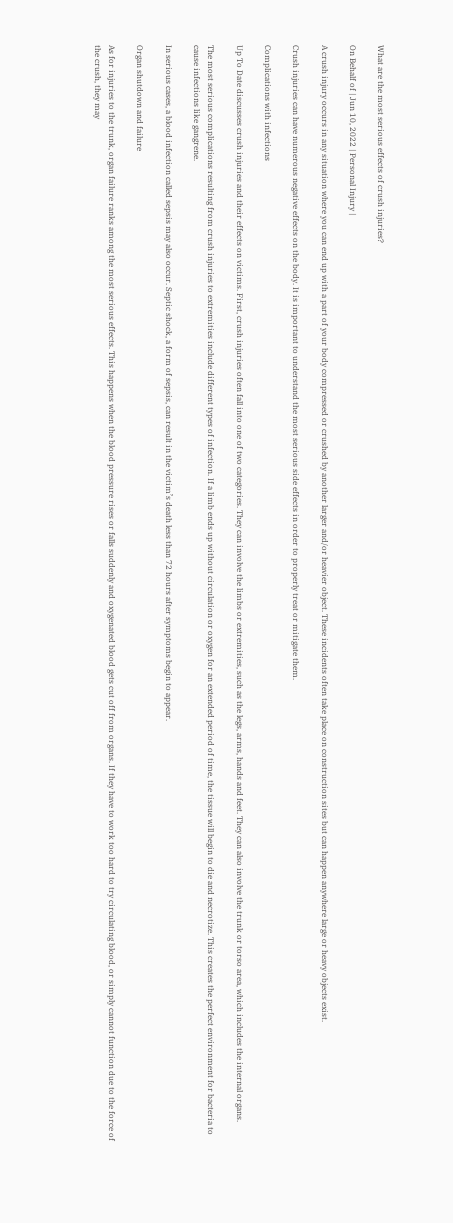What are the most serious effects of crush injuries?

On Behalf of | Jun 10, 2022 | Personal Injury |

A crush injury occurs in any situation where you can end up with a part of your body compressed or crushed by another larger and/or heavier object. These incidents often take place on construction sites but can happen anywhere large or heavy objects exist.

Crush injuries can have numerous negative effects on the body. It is important to understand the most serious side effects in order to properly treat or mitigate them.

Complications with infections

Up To Date discusses crush injuries and their effects on victims. First, crush injuries often fall into one of two categories. They can involve the limbs or extremities, such as the legs, arms, hands and feet. They can also involve the trunk or torso area, which includes the internal organs.

The most serious complications resulting from crush injuries to extremities include different types of infection. If a limb ends up without circulation or oxygen for an extended period of time, the tissue will begin to die and necrotize. This creates the perfect environment for bacteria to cause infections like gangrene.

In serious cases, a blood infection called sepsis may also occur. Septic shock, a form of sepsis, can result in the victim’s death less than 72 hours after symptoms begin to appear.

Organ shutdown and failure

As for injuries to the trunk, organ failure ranks among the most serious effects. This happens when the blood pressure rises or falls suddenly and oxygenated blood gets cut off from organs. If they have to work too hard to try circulating blood, or simply cannot function due to the force of the crush, they may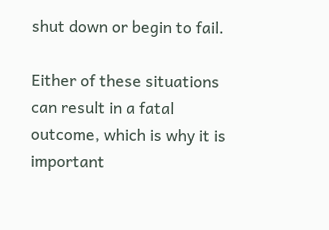shut down or begin to fail.

Either of these situations can result in a fatal outcome, which is why it is important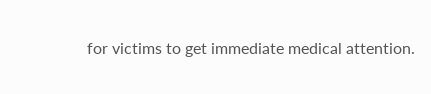for victims to get immediate medical attention.